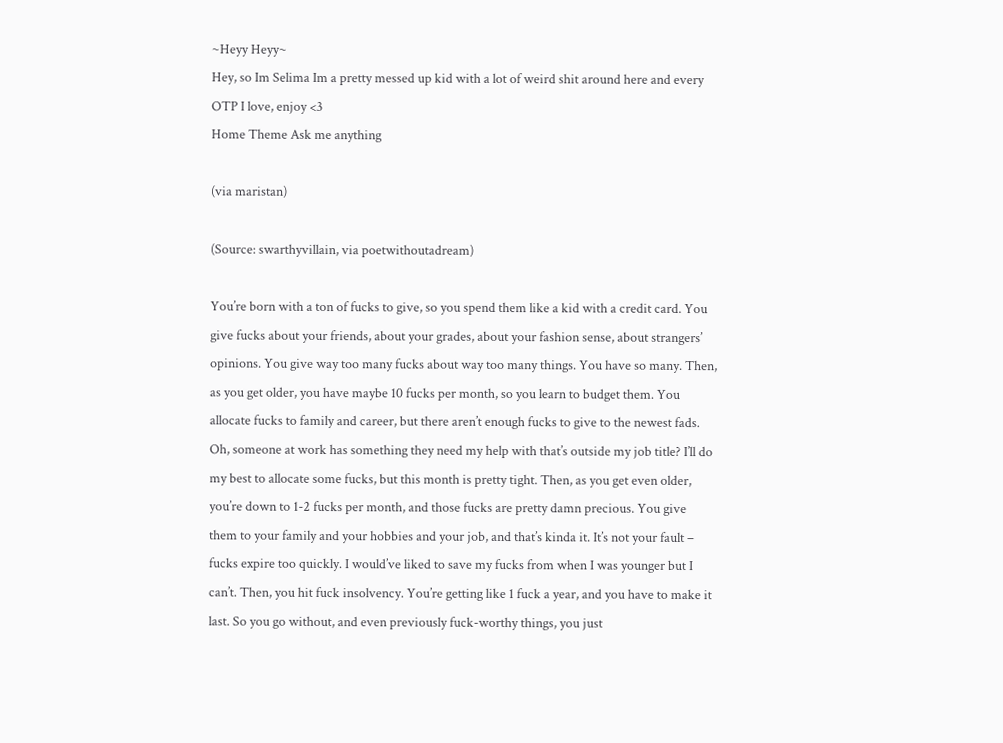~Heyy Heyy~
Hey, so Im Selima Im a pretty messed up kid with a lot of weird shit around here and every OTP I love, enjoy <3
Home Theme Ask me anything

(via maristan)

(Source: swarthyvillain, via poetwithoutadream)

You’re born with a ton of fucks to give, so you spend them like a kid with a credit card. You give fucks about your friends, about your grades, about your fashion sense, about strangers’ opinions. You give way too many fucks about way too many things. You have so many. Then, as you get older, you have maybe 10 fucks per month, so you learn to budget them. You allocate fucks to family and career, but there aren’t enough fucks to give to the newest fads. Oh, someone at work has something they need my help with that’s outside my job title? I’ll do my best to allocate some fucks, but this month is pretty tight. Then, as you get even older, you’re down to 1-2 fucks per month, and those fucks are pretty damn precious. You give them to your family and your hobbies and your job, and that’s kinda it. It’s not your fault – fucks expire too quickly. I would’ve liked to save my fucks from when I was younger but I can’t. Then, you hit fuck insolvency. You’re getting like 1 fuck a year, and you have to make it last. So you go without, and even previously fuck-worthy things, you just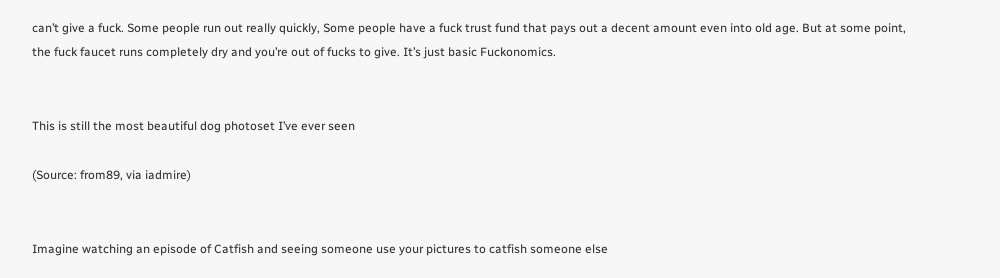can’t give a fuck. Some people run out really quickly, Some people have a fuck trust fund that pays out a decent amount even into old age. But at some point, the fuck faucet runs completely dry and you’re out of fucks to give. It’s just basic Fuckonomics.


This is still the most beautiful dog photoset I’ve ever seen

(Source: from89, via iadmire)


Imagine watching an episode of Catfish and seeing someone use your pictures to catfish someone else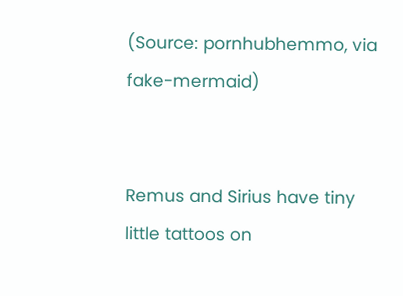(Source: pornhubhemmo, via fake-mermaid)


Remus and Sirius have tiny little tattoos on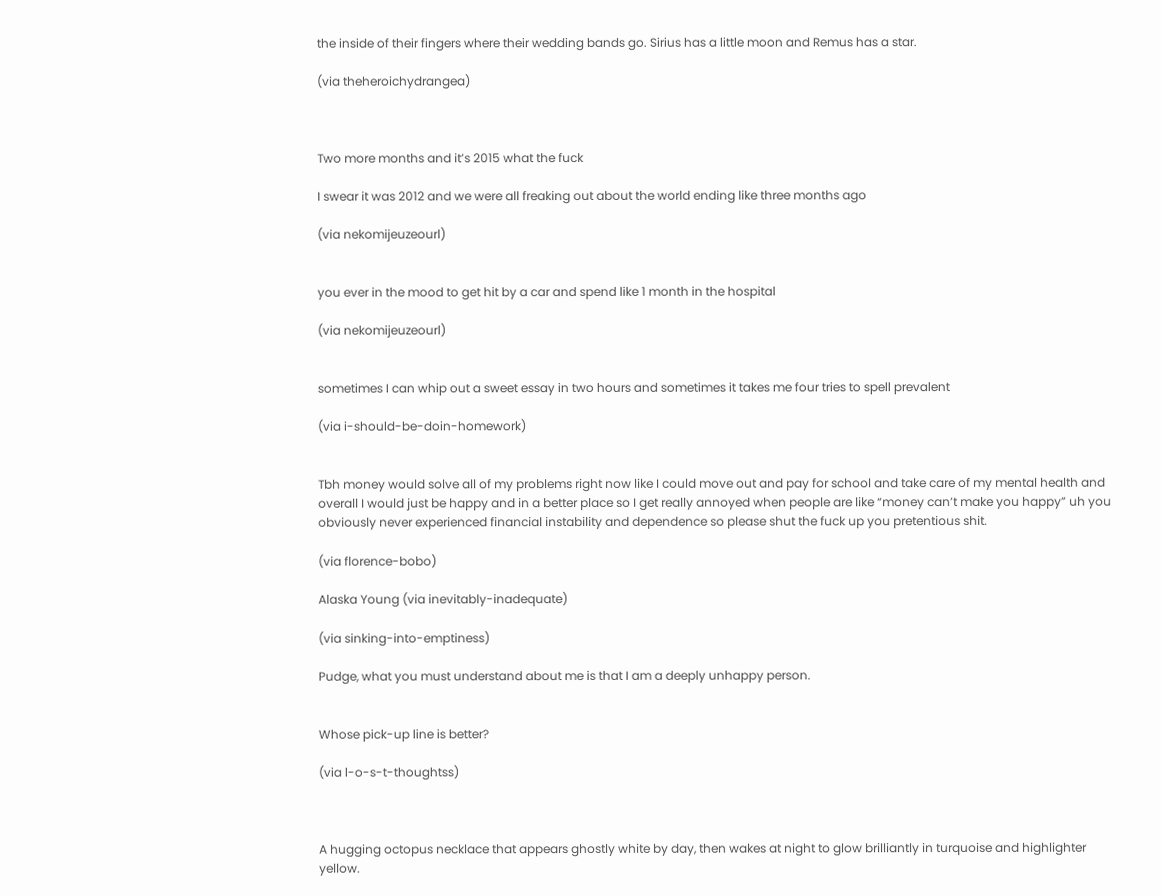the inside of their fingers where their wedding bands go. Sirius has a little moon and Remus has a star.

(via theheroichydrangea)



Two more months and it’s 2015 what the fuck

I swear it was 2012 and we were all freaking out about the world ending like three months ago

(via nekomijeuzeourl)


you ever in the mood to get hit by a car and spend like 1 month in the hospital

(via nekomijeuzeourl)


sometimes I can whip out a sweet essay in two hours and sometimes it takes me four tries to spell prevalent

(via i-should-be-doin-homework)


Tbh money would solve all of my problems right now like I could move out and pay for school and take care of my mental health and overall I would just be happy and in a better place so I get really annoyed when people are like “money can’t make you happy” uh you obviously never experienced financial instability and dependence so please shut the fuck up you pretentious shit.

(via florence-bobo)

Alaska Young (via inevitably-inadequate)

(via sinking-into-emptiness)

Pudge, what you must understand about me is that I am a deeply unhappy person.


Whose pick-up line is better?

(via l-o-s-t-thoughtss)



A hugging octopus necklace that appears ghostly white by day, then wakes at night to glow brilliantly in turquoise and highlighter yellow.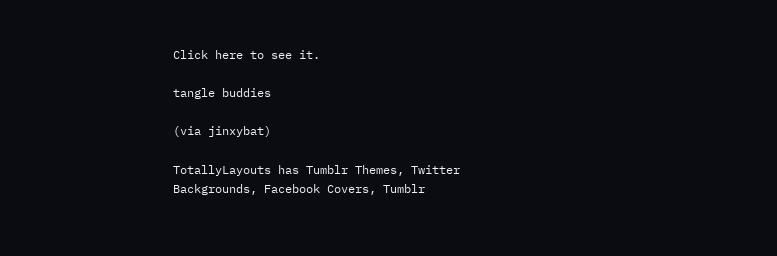Click here to see it.

tangle buddies

(via jinxybat)

TotallyLayouts has Tumblr Themes, Twitter Backgrounds, Facebook Covers, Tumblr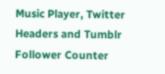Music Player, Twitter Headers and Tumblr Follower Counter